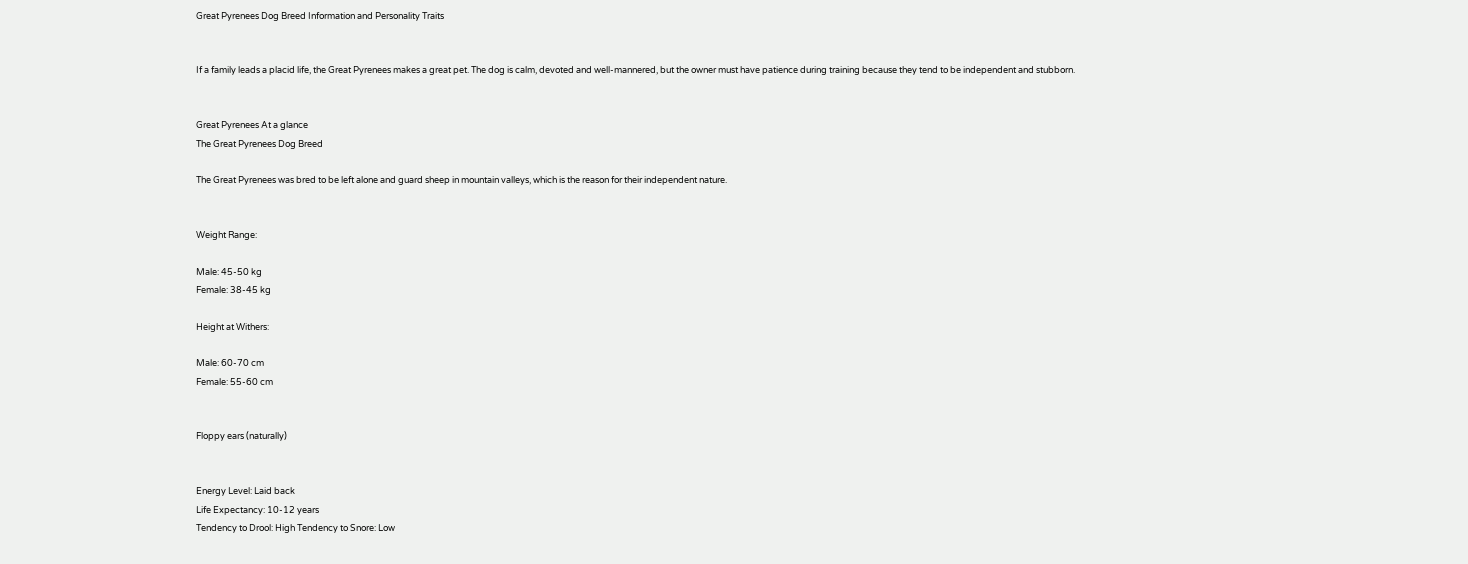Great Pyrenees Dog Breed Information and Personality Traits


If a family leads a placid life, the Great Pyrenees makes a great pet. The dog is calm, devoted and well-mannered, but the owner must have patience during training because they tend to be independent and stubborn.


Great Pyrenees At a glance
The Great Pyrenees Dog Breed

The Great Pyrenees was bred to be left alone and guard sheep in mountain valleys, which is the reason for their independent nature.


Weight Range:

Male: 45-50 kg
Female: 38-45 kg

Height at Withers:

Male: 60-70 cm
Female: 55-60 cm


Floppy ears (naturally)


Energy Level: Laid back
Life Expectancy: 10-12 years
Tendency to Drool: High Tendency to Snore: Low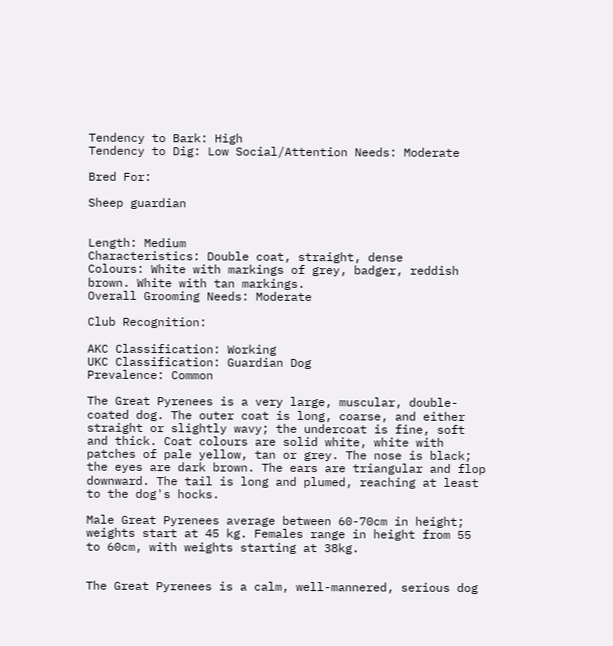Tendency to Bark: High
Tendency to Dig: Low Social/Attention Needs: Moderate

Bred For:

Sheep guardian


Length: Medium
Characteristics: Double coat, straight, dense
Colours: White with markings of grey, badger, reddish brown. White with tan markings.
Overall Grooming Needs: Moderate

Club Recognition:

AKC Classification: Working
UKC Classification: Guardian Dog
Prevalence: Common

The Great Pyrenees is a very large, muscular, double-coated dog. The outer coat is long, coarse, and either straight or slightly wavy; the undercoat is fine, soft and thick. Coat colours are solid white, white with patches of pale yellow, tan or grey. The nose is black; the eyes are dark brown. The ears are triangular and flop downward. The tail is long and plumed, reaching at least to the dog's hocks.

Male Great Pyrenees average between 60-70cm in height; weights start at 45 kg. Females range in height from 55 to 60cm, with weights starting at 38kg.


The Great Pyrenees is a calm, well-mannered, serious dog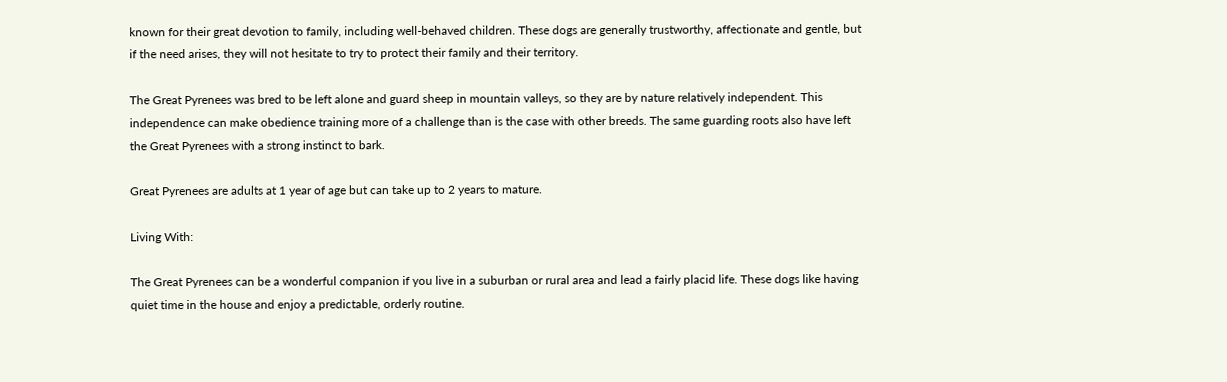known for their great devotion to family, including well-behaved children. These dogs are generally trustworthy, affectionate and gentle, but if the need arises, they will not hesitate to try to protect their family and their territory.

The Great Pyrenees was bred to be left alone and guard sheep in mountain valleys, so they are by nature relatively independent. This independence can make obedience training more of a challenge than is the case with other breeds. The same guarding roots also have left the Great Pyrenees with a strong instinct to bark.

Great Pyrenees are adults at 1 year of age but can take up to 2 years to mature.

Living With:

The Great Pyrenees can be a wonderful companion if you live in a suburban or rural area and lead a fairly placid life. These dogs like having quiet time in the house and enjoy a predictable, orderly routine.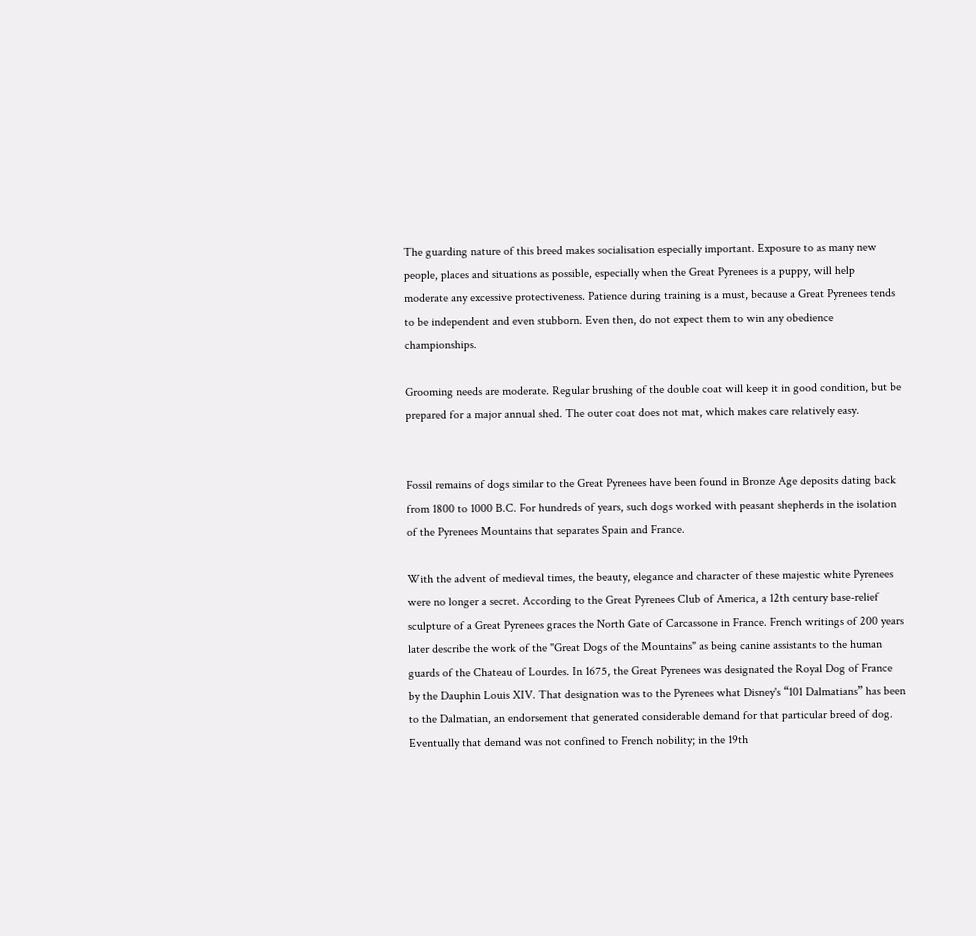The guarding nature of this breed makes socialisation especially important. Exposure to as many new people, places and situations as possible, especially when the Great Pyrenees is a puppy, will help moderate any excessive protectiveness. Patience during training is a must, because a Great Pyrenees tends to be independent and even stubborn. Even then, do not expect them to win any obedience championships.

Grooming needs are moderate. Regular brushing of the double coat will keep it in good condition, but be prepared for a major annual shed. The outer coat does not mat, which makes care relatively easy.


Fossil remains of dogs similar to the Great Pyrenees have been found in Bronze Age deposits dating back from 1800 to 1000 B.C. For hundreds of years, such dogs worked with peasant shepherds in the isolation of the Pyrenees Mountains that separates Spain and France.

With the advent of medieval times, the beauty, elegance and character of these majestic white Pyrenees were no longer a secret. According to the Great Pyrenees Club of America, a 12th century base-relief sculpture of a Great Pyrenees graces the North Gate of Carcassone in France. French writings of 200 years later describe the work of the "Great Dogs of the Mountains" as being canine assistants to the human guards of the Chateau of Lourdes. In 1675, the Great Pyrenees was designated the Royal Dog of France by the Dauphin Louis XIV. That designation was to the Pyrenees what Disney's “101 Dalmatians” has been to the Dalmatian, an endorsement that generated considerable demand for that particular breed of dog. Eventually that demand was not confined to French nobility; in the 19th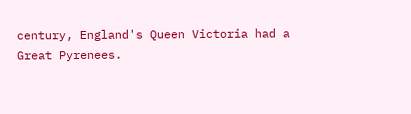century, England's Queen Victoria had a Great Pyrenees.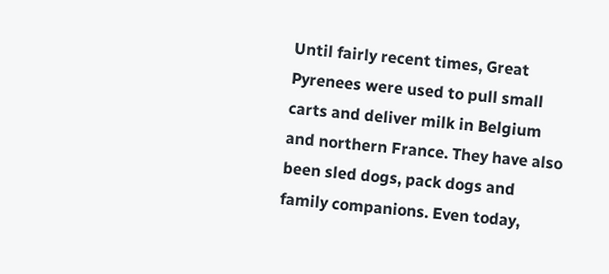Until fairly recent times, Great Pyrenees were used to pull small carts and deliver milk in Belgium and northern France. They have also been sled dogs, pack dogs and family companions. Even today,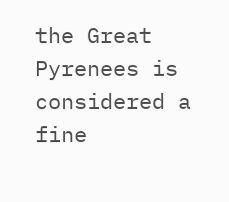the Great Pyrenees is considered a fine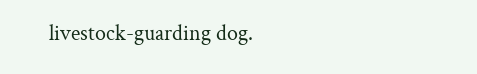livestock-guarding dog.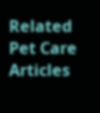Related Pet Care Articles